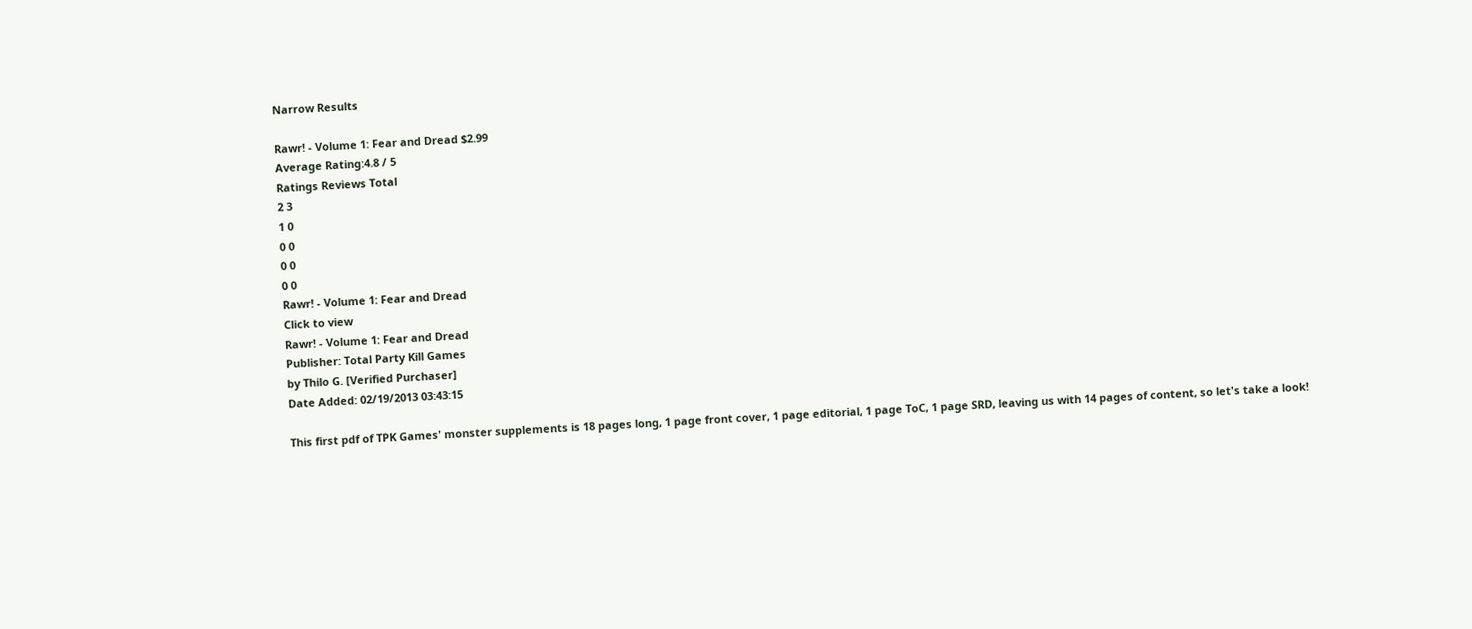Narrow Results

Rawr! - Volume 1: Fear and Dread $2.99
Average Rating:4.8 / 5
Ratings Reviews Total
2 3
1 0
0 0
0 0
0 0
Rawr! - Volume 1: Fear and Dread
Click to view
Rawr! - Volume 1: Fear and Dread
Publisher: Total Party Kill Games
by Thilo G. [Verified Purchaser]
Date Added: 02/19/2013 03:43:15

This first pdf of TPK Games' monster supplements is 18 pages long, 1 page front cover, 1 page editorial, 1 page ToC, 1 page SRD, leaving us with 14 pages of content, so let's take a look!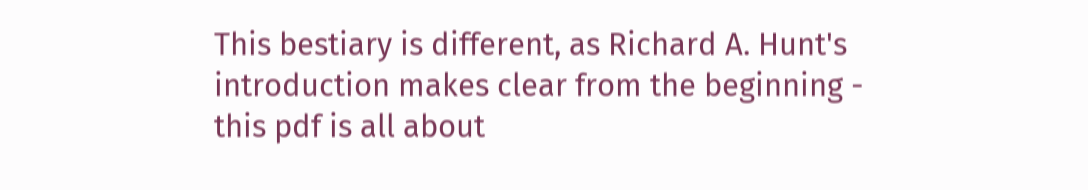This bestiary is different, as Richard A. Hunt's introduction makes clear from the beginning - this pdf is all about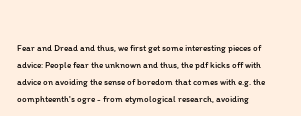Fear and Dread and thus, we first get some interesting pieces of advice: People fear the unknown and thus, the pdf kicks off with advice on avoiding the sense of boredom that comes with e.g. the oomphteenth's ogre - from etymological research, avoiding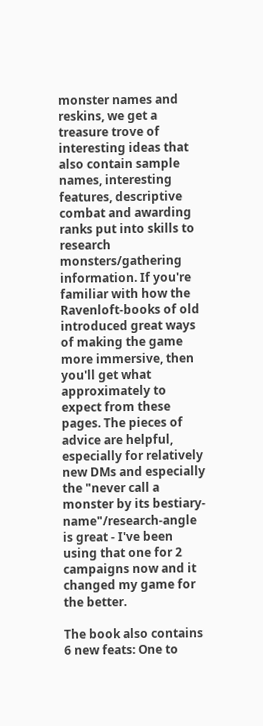monster names and reskins, we get a treasure trove of interesting ideas that also contain sample names, interesting features, descriptive combat and awarding ranks put into skills to research monsters/gathering information. If you're familiar with how the Ravenloft-books of old introduced great ways of making the game more immersive, then you'll get what approximately to expect from these pages. The pieces of advice are helpful, especially for relatively new DMs and especially the "never call a monster by its bestiary-name"/research-angle is great - I've been using that one for 2 campaigns now and it changed my game for the better.

The book also contains 6 new feats: One to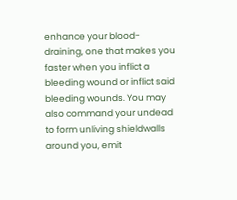enhance your blood-draining, one that makes you faster when you inflict a bleeding wound or inflict said bleeding wounds. You may also command your undead to form unliving shieldwalls around you, emit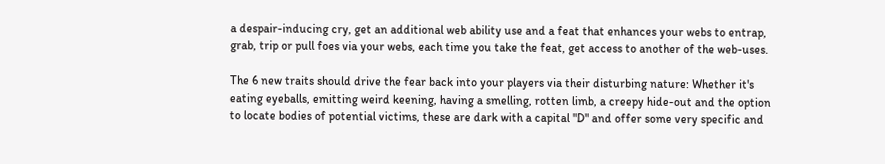a despair-inducing cry, get an additional web ability use and a feat that enhances your webs to entrap, grab, trip or pull foes via your webs, each time you take the feat, get access to another of the web-uses.

The 6 new traits should drive the fear back into your players via their disturbing nature: Whether it's eating eyeballs, emitting weird keening, having a smelling, rotten limb, a creepy hide-out and the option to locate bodies of potential victims, these are dark with a capital "D" and offer some very specific and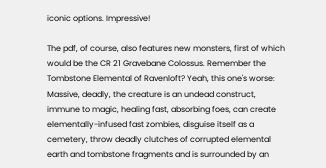iconic options. Impressive!

The pdf, of course, also features new monsters, first of which would be the CR 21 Gravebane Colossus. Remember the Tombstone Elemental of Ravenloft? Yeah, this one's worse: Massive, deadly, the creature is an undead construct, immune to magic, healing fast, absorbing foes, can create elementally-infused fast zombies, disguise itself as a cemetery, throw deadly clutches of corrupted elemental earth and tombstone fragments and is surrounded by an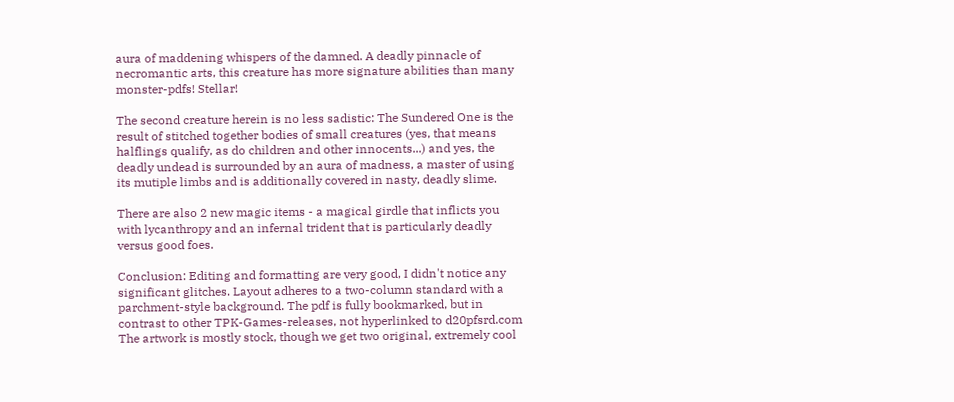aura of maddening whispers of the damned. A deadly pinnacle of necromantic arts, this creature has more signature abilities than many monster-pdfs! Stellar!

The second creature herein is no less sadistic: The Sundered One is the result of stitched together bodies of small creatures (yes, that means halflings qualify, as do children and other innocents...) and yes, the deadly undead is surrounded by an aura of madness, a master of using its mutiple limbs and is additionally covered in nasty, deadly slime.

There are also 2 new magic items - a magical girdle that inflicts you with lycanthropy and an infernal trident that is particularly deadly versus good foes.

Conclusion: Editing and formatting are very good, I didn't notice any significant glitches. Layout adheres to a two-column standard with a parchment-style background. The pdf is fully bookmarked, but in contrast to other TPK-Games-releases, not hyperlinked to d20pfsrd.com The artwork is mostly stock, though we get two original, extremely cool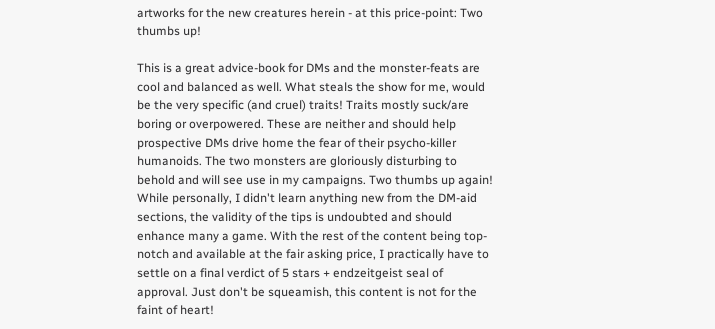artworks for the new creatures herein - at this price-point: Two thumbs up!

This is a great advice-book for DMs and the monster-feats are cool and balanced as well. What steals the show for me, would be the very specific (and cruel) traits! Traits mostly suck/are boring or overpowered. These are neither and should help prospective DMs drive home the fear of their psycho-killer humanoids. The two monsters are gloriously disturbing to behold and will see use in my campaigns. Two thumbs up again! While personally, I didn't learn anything new from the DM-aid sections, the validity of the tips is undoubted and should enhance many a game. With the rest of the content being top-notch and available at the fair asking price, I practically have to settle on a final verdict of 5 stars + endzeitgeist seal of approval. Just don't be squeamish, this content is not for the faint of heart!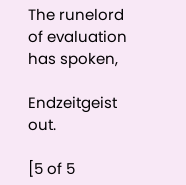The runelord of evaluation has spoken,

Endzeitgeist out.

[5 of 5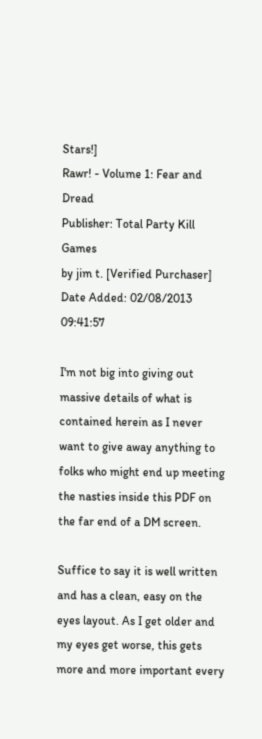Stars!]
Rawr! - Volume 1: Fear and Dread
Publisher: Total Party Kill Games
by jim t. [Verified Purchaser]
Date Added: 02/08/2013 09:41:57

I'm not big into giving out massive details of what is contained herein as I never want to give away anything to folks who might end up meeting the nasties inside this PDF on the far end of a DM screen.

Suffice to say it is well written and has a clean, easy on the eyes layout. As I get older and my eyes get worse, this gets more and more important every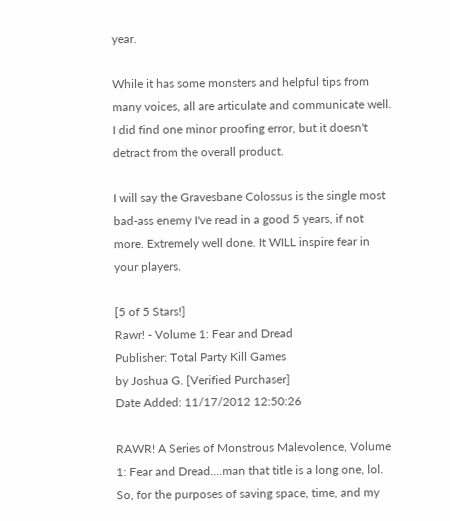year.

While it has some monsters and helpful tips from many voices, all are articulate and communicate well. I did find one minor proofing error, but it doesn't detract from the overall product.

I will say the Gravesbane Colossus is the single most bad-ass enemy I've read in a good 5 years, if not more. Extremely well done. It WILL inspire fear in your players.

[5 of 5 Stars!]
Rawr! - Volume 1: Fear and Dread
Publisher: Total Party Kill Games
by Joshua G. [Verified Purchaser]
Date Added: 11/17/2012 12:50:26

RAWR! A Series of Monstrous Malevolence, Volume 1: Fear and Dread....man that title is a long one, lol. So, for the purposes of saving space, time, and my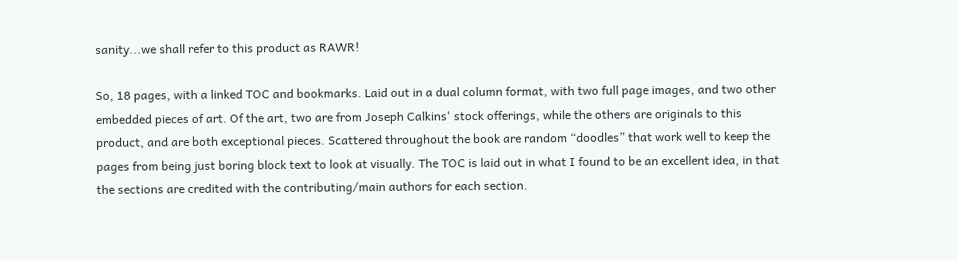sanity...we shall refer to this product as RAWR!

So, 18 pages, with a linked TOC and bookmarks. Laid out in a dual column format, with two full page images, and two other embedded pieces of art. Of the art, two are from Joseph Calkins' stock offerings, while the others are originals to this product, and are both exceptional pieces. Scattered throughout the book are random “doodles” that work well to keep the pages from being just boring block text to look at visually. The TOC is laid out in what I found to be an excellent idea, in that the sections are credited with the contributing/main authors for each section.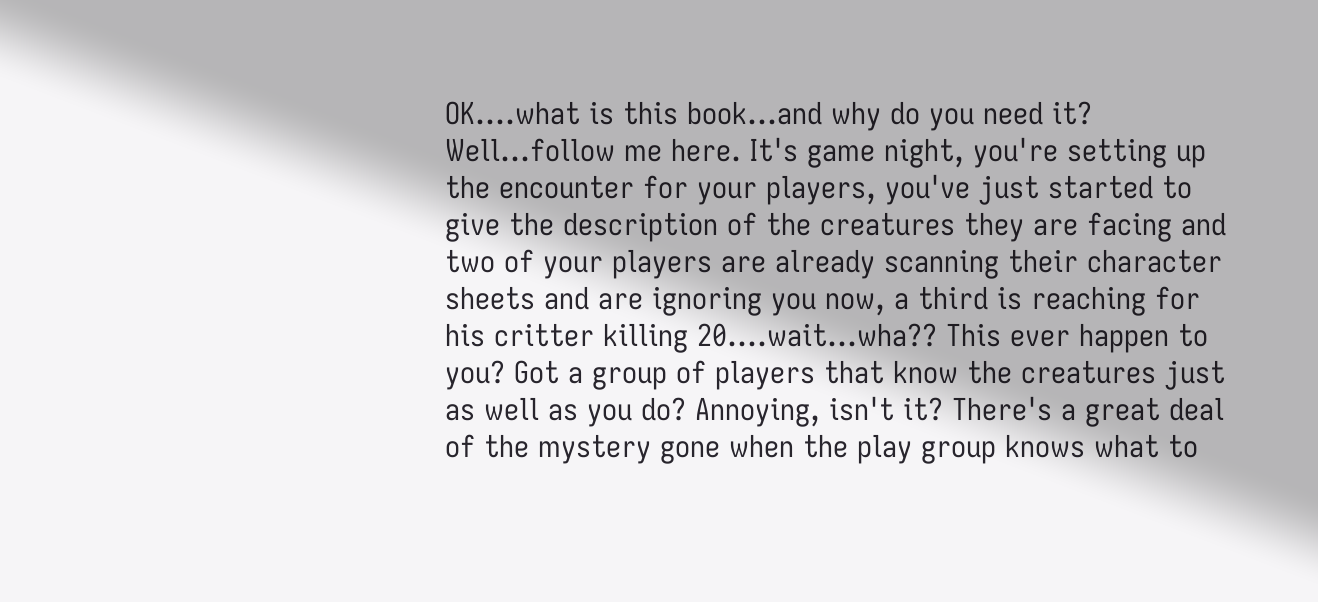OK....what is this book...and why do you need it? Well...follow me here. It's game night, you're setting up the encounter for your players, you've just started to give the description of the creatures they are facing and two of your players are already scanning their character sheets and are ignoring you now, a third is reaching for his critter killing 20....wait...wha?? This ever happen to you? Got a group of players that know the creatures just as well as you do? Annoying, isn't it? There's a great deal of the mystery gone when the play group knows what to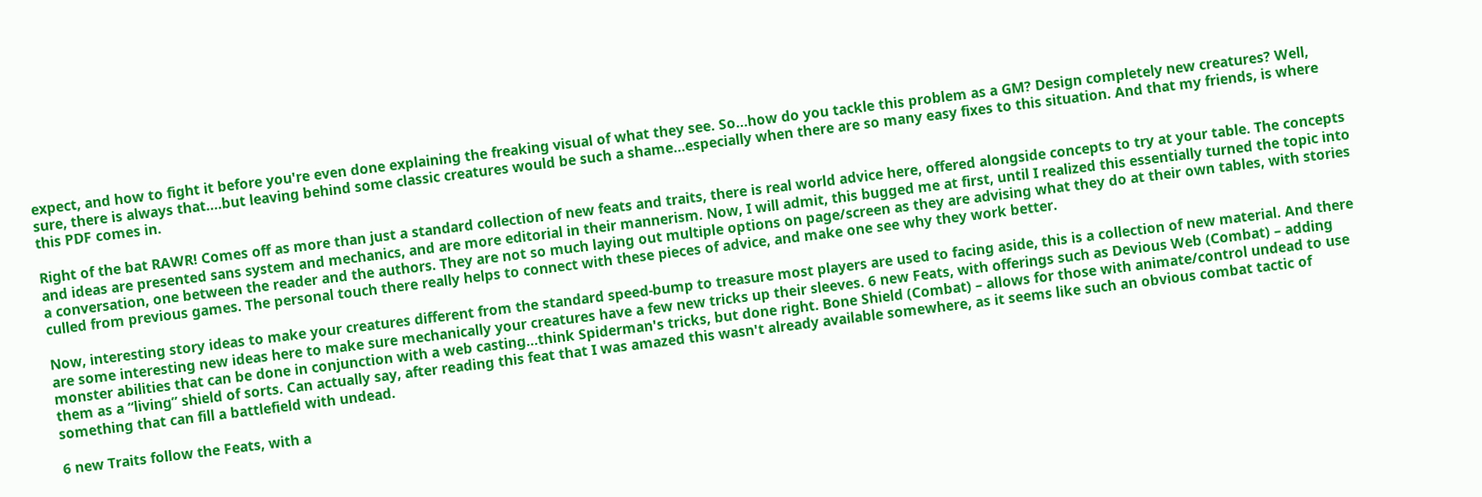expect, and how to fight it before you're even done explaining the freaking visual of what they see. So...how do you tackle this problem as a GM? Design completely new creatures? Well, sure, there is always that....but leaving behind some classic creatures would be such a shame...especially when there are so many easy fixes to this situation. And that my friends, is where this PDF comes in.

Right of the bat RAWR! Comes off as more than just a standard collection of new feats and traits, there is real world advice here, offered alongside concepts to try at your table. The concepts and ideas are presented sans system and mechanics, and are more editorial in their mannerism. Now, I will admit, this bugged me at first, until I realized this essentially turned the topic into a conversation, one between the reader and the authors. They are not so much laying out multiple options on page/screen as they are advising what they do at their own tables, with stories culled from previous games. The personal touch there really helps to connect with these pieces of advice, and make one see why they work better.

Now, interesting story ideas to make your creatures different from the standard speed-bump to treasure most players are used to facing aside, this is a collection of new material. And there are some interesting new ideas here to make sure mechanically your creatures have a few new tricks up their sleeves. 6 new Feats, with offerings such as Devious Web (Combat) – adding monster abilities that can be done in conjunction with a web casting...think Spiderman's tricks, but done right. Bone Shield (Combat) – allows for those with animate/control undead to use them as a “living” shield of sorts. Can actually say, after reading this feat that I was amazed this wasn't already available somewhere, as it seems like such an obvious combat tactic of something that can fill a battlefield with undead.

6 new Traits follow the Feats, with a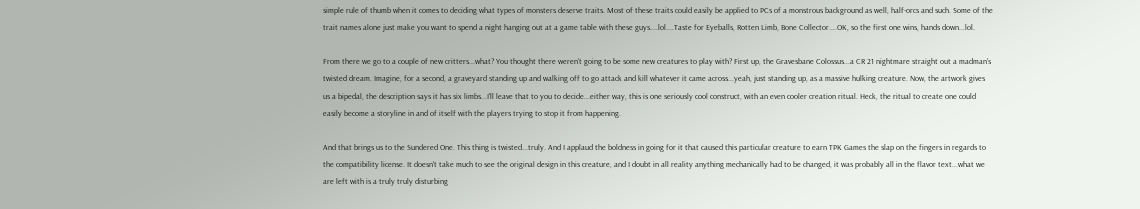simple rule of thumb when it comes to deciding what types of monsters deserve traits. Most of these traits could easily be applied to PCs of a monstrous background as well, half-orcs and such. Some of the trait names alone just make you want to spend a night hanging out at a game table with these guys....lol....Taste for Eyeballs, Rotten Limb, Bone Collector....OK, so the first one wins, hands down...lol.

From there we go to a couple of new critters...what? You thought there weren't going to be some new creatures to play with? First up, the Gravesbane Colossus...a CR 21 nightmare straight out a madman's twisted dream. Imagine, for a second, a graveyard standing up and walking off to go attack and kill whatever it came across...yeah, just standing up, as a massive hulking creature. Now, the artwork gives us a bipedal, the description says it has six limbs...I'll leave that to you to decide...either way, this is one seriously cool construct, with an even cooler creation ritual. Heck, the ritual to create one could easily become a storyline in and of itself with the players trying to stop it from happening.

And that brings us to the Sundered One. This thing is twisted...truly. And I applaud the boldness in going for it that caused this particular creature to earn TPK Games the slap on the fingers in regards to the compatibility license. It doesn't take much to see the original design in this creature, and I doubt in all reality anything mechanically had to be changed, it was probably all in the flavor text...what we are left with is a truly truly disturbing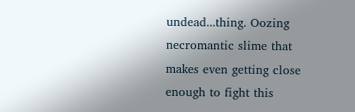undead...thing. Oozing necromantic slime that makes even getting close enough to fight this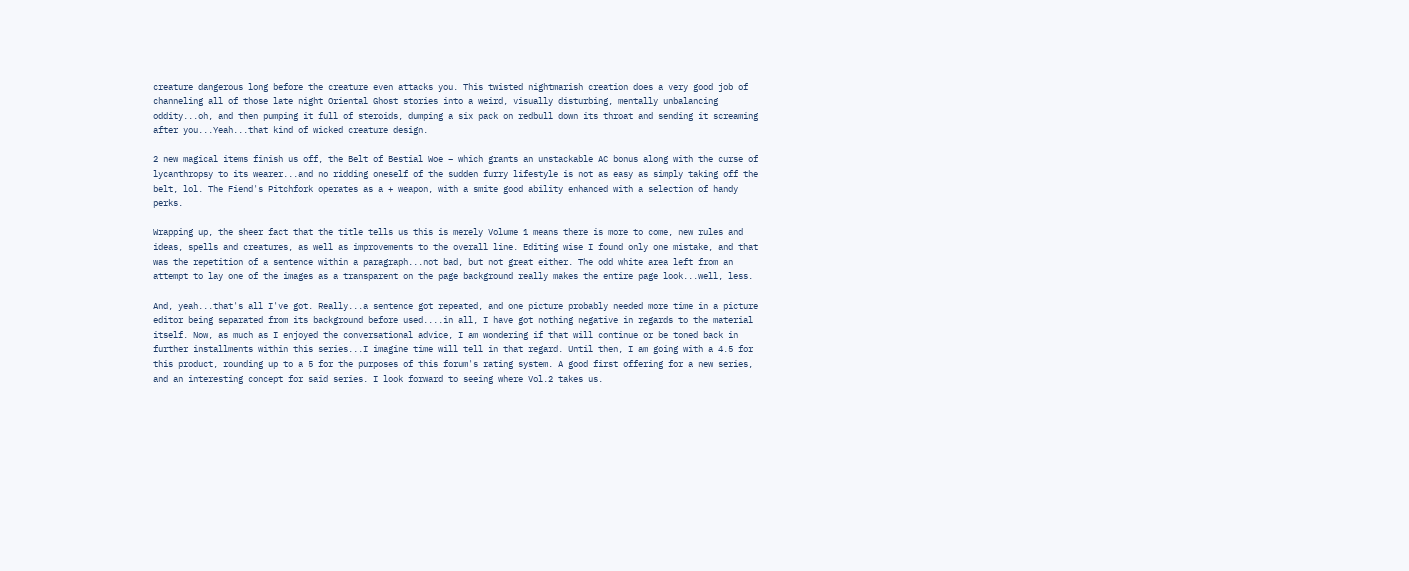creature dangerous long before the creature even attacks you. This twisted nightmarish creation does a very good job of channeling all of those late night Oriental Ghost stories into a weird, visually disturbing, mentally unbalancing oddity...oh, and then pumping it full of steroids, dumping a six pack on redbull down its throat and sending it screaming after you...Yeah...that kind of wicked creature design.

2 new magical items finish us off, the Belt of Bestial Woe – which grants an unstackable AC bonus along with the curse of lycanthropsy to its wearer...and no ridding oneself of the sudden furry lifestyle is not as easy as simply taking off the belt, lol. The Fiend's Pitchfork operates as a + weapon, with a smite good ability enhanced with a selection of handy perks.

Wrapping up, the sheer fact that the title tells us this is merely Volume 1 means there is more to come, new rules and ideas, spells and creatures, as well as improvements to the overall line. Editing wise I found only one mistake, and that was the repetition of a sentence within a paragraph...not bad, but not great either. The odd white area left from an attempt to lay one of the images as a transparent on the page background really makes the entire page look...well, less.

And, yeah...that's all I've got. Really...a sentence got repeated, and one picture probably needed more time in a picture editor being separated from its background before used....in all, I have got nothing negative in regards to the material itself. Now, as much as I enjoyed the conversational advice, I am wondering if that will continue or be toned back in further installments within this series...I imagine time will tell in that regard. Until then, I am going with a 4.5 for this product, rounding up to a 5 for the purposes of this forum's rating system. A good first offering for a new series, and an interesting concept for said series. I look forward to seeing where Vol.2 takes us.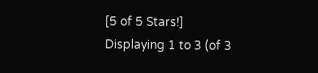[5 of 5 Stars!]
Displaying 1 to 3 (of 3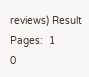reviews) Result Pages:  1
0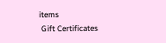items
 Gift Certificates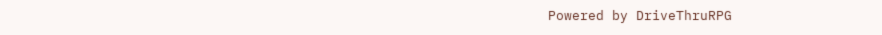Powered by DriveThruRPG